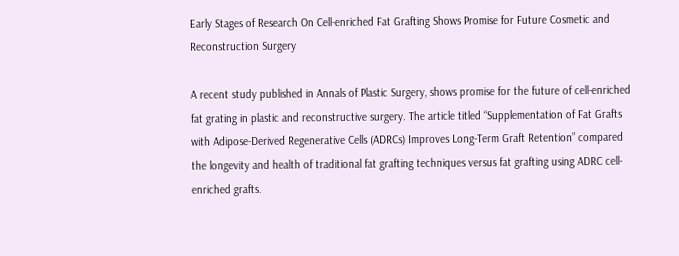Early Stages of Research On Cell-enriched Fat Grafting Shows Promise for Future Cosmetic and Reconstruction Surgery

A recent study published in Annals of Plastic Surgery, shows promise for the future of cell-enriched fat grating in plastic and reconstructive surgery. The article titled “Supplementation of Fat Grafts with Adipose-Derived Regenerative Cells (ADRCs) Improves Long-Term Graft Retention” compared the longevity and health of traditional fat grafting techniques versus fat grafting using ADRC cell-enriched grafts.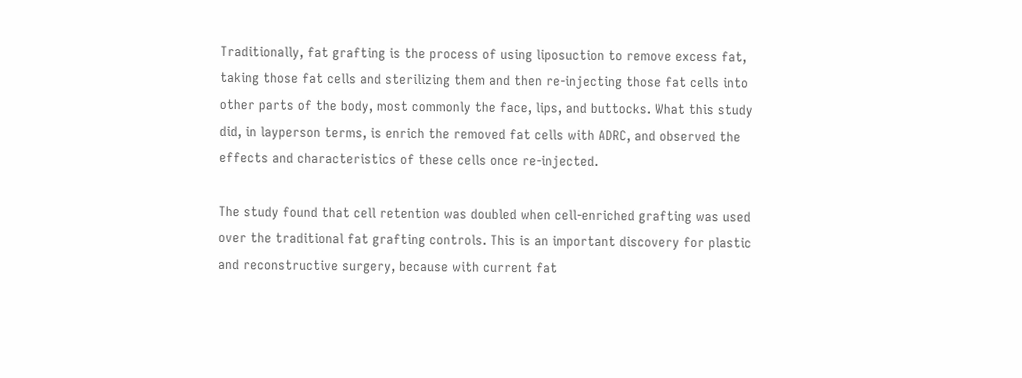Traditionally, fat grafting is the process of using liposuction to remove excess fat, taking those fat cells and sterilizing them and then re-injecting those fat cells into other parts of the body, most commonly the face, lips, and buttocks. What this study did, in layperson terms, is enrich the removed fat cells with ADRC, and observed the effects and characteristics of these cells once re-injected.

The study found that cell retention was doubled when cell-enriched grafting was used over the traditional fat grafting controls. This is an important discovery for plastic and reconstructive surgery, because with current fat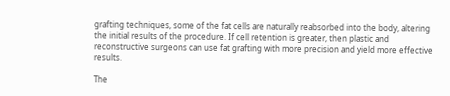grafting techniques, some of the fat cells are naturally reabsorbed into the body, altering the initial results of the procedure. If cell retention is greater, then plastic and reconstructive surgeons can use fat grafting with more precision and yield more effective results.

The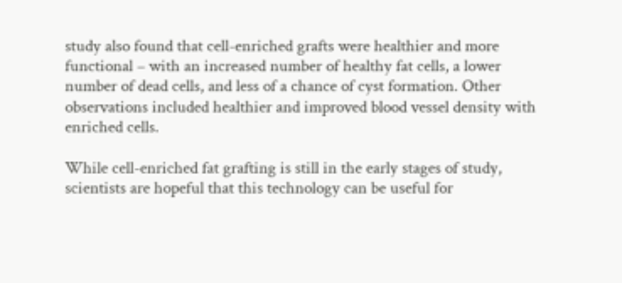study also found that cell-enriched grafts were healthier and more functional – with an increased number of healthy fat cells, a lower number of dead cells, and less of a chance of cyst formation. Other observations included healthier and improved blood vessel density with enriched cells.

While cell-enriched fat grafting is still in the early stages of study, scientists are hopeful that this technology can be useful for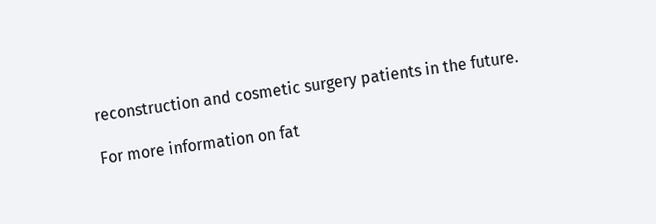reconstruction and cosmetic surgery patients in the future.

For more information on fat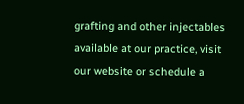grafting and other injectables available at our practice, visit our website or schedule a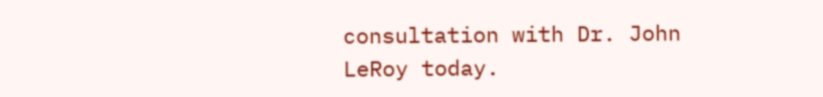consultation with Dr. John LeRoy today.